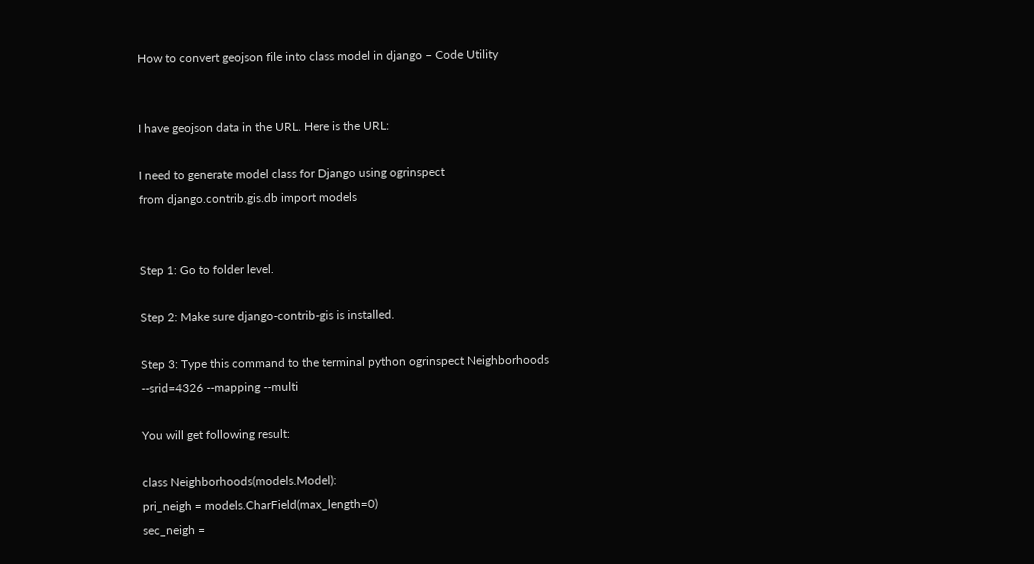How to convert geojson file into class model in django – Code Utility


I have geojson data in the URL. Here is the URL:

I need to generate model class for Django using ogrinspect
from django.contrib.gis.db import models


Step 1: Go to folder level.

Step 2: Make sure django-contrib-gis is installed.

Step 3: Type this command to the terminal python ogrinspect Neighborhoods --srid=4326 --mapping --multi

You will get following result:

class Neighborhoods(models.Model):
pri_neigh = models.CharField(max_length=0)
sec_neigh =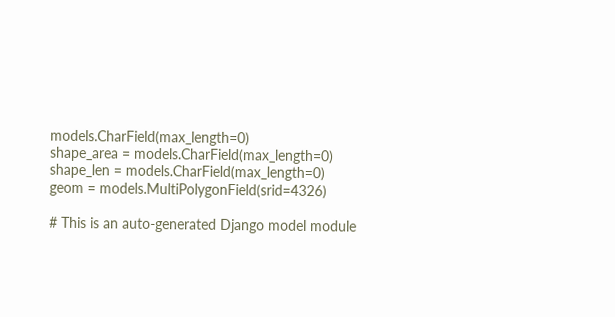models.CharField(max_length=0)
shape_area = models.CharField(max_length=0)
shape_len = models.CharField(max_length=0)
geom = models.MultiPolygonField(srid=4326)

# This is an auto-generated Django model module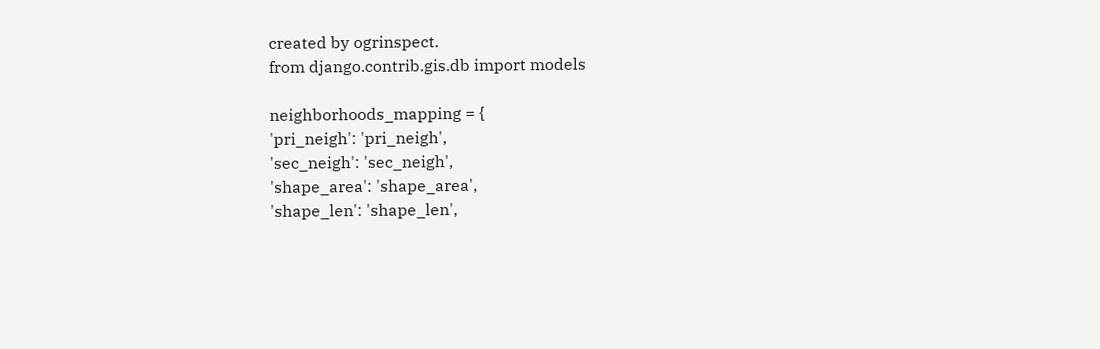created by ogrinspect.
from django.contrib.gis.db import models

neighborhoods_mapping = {
'pri_neigh': 'pri_neigh',
'sec_neigh': 'sec_neigh',
'shape_area': 'shape_area',
'shape_len': 'shape_len',